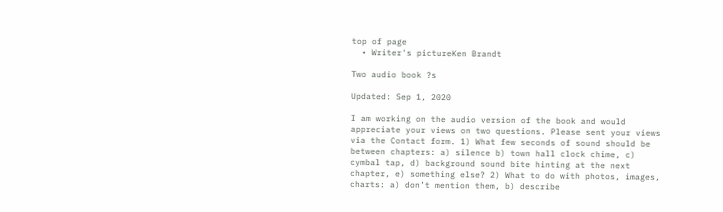top of page
  • Writer's pictureKen Brandt

Two audio book ?s

Updated: Sep 1, 2020

I am working on the audio version of the book and would appreciate your views on two questions. Please sent your views via the Contact form. 1) What few seconds of sound should be between chapters: a) silence b) town hall clock chime, c) cymbal tap, d) background sound bite hinting at the next chapter, e) something else? 2) What to do with photos, images, charts: a) don’t mention them, b) describe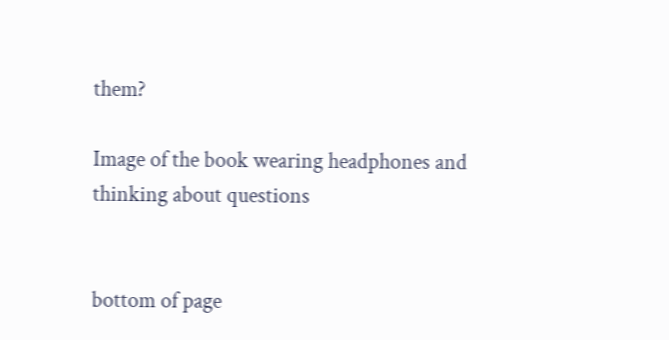them?

Image of the book wearing headphones and thinking about questions


bottom of page